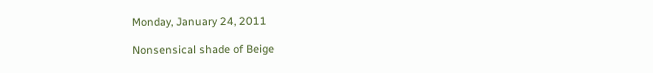Monday, January 24, 2011

Nonsensical shade of Beige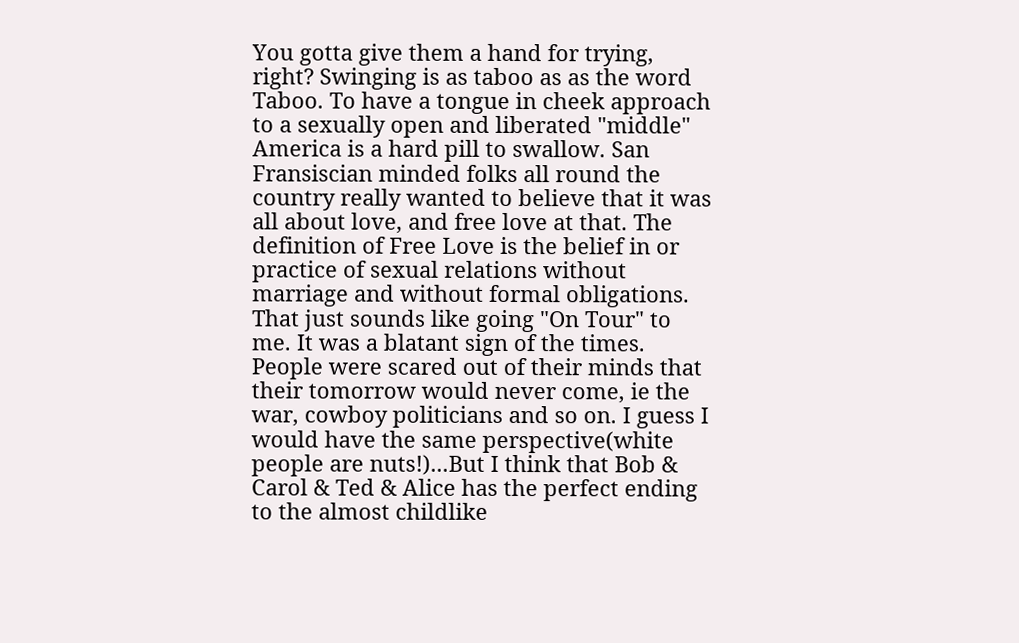You gotta give them a hand for trying, right? Swinging is as taboo as as the word Taboo. To have a tongue in cheek approach to a sexually open and liberated "middle" America is a hard pill to swallow. San Fransiscian minded folks all round the country really wanted to believe that it was all about love, and free love at that. The definition of Free Love is the belief in or practice of sexual relations without marriage and without formal obligations. That just sounds like going "On Tour" to me. It was a blatant sign of the times. People were scared out of their minds that their tomorrow would never come, ie the war, cowboy politicians and so on. I guess I would have the same perspective(white people are nuts!)...But I think that Bob & Carol & Ted & Alice has the perfect ending to the almost childlike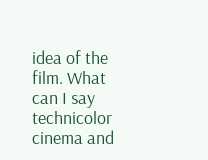idea of the film. What can I say technicolor cinema and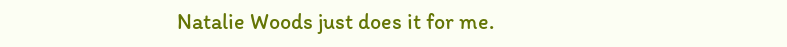Natalie Woods just does it for me.